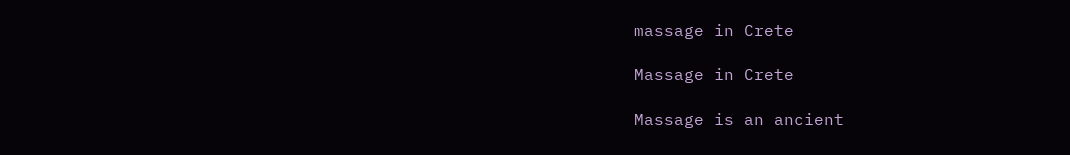massage in Crete

Massage in Crete

Massage is an ancient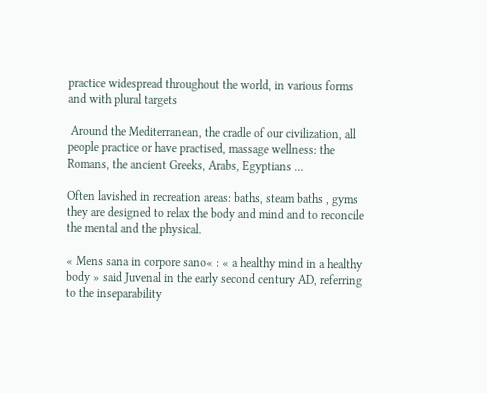practice widespread throughout the world, in various forms and with plural targets

 Around the Mediterranean, the cradle of our civilization, all people practice or have practised, massage wellness: the Romans, the ancient Greeks, Arabs, Egyptians …

Often lavished in recreation areas: baths, steam baths , gyms they are designed to relax the body and mind and to reconcile the mental and the physical.

« Mens sana in corpore sano« : « a healthy mind in a healthy body » said Juvenal in the early second century AD, referring to the inseparability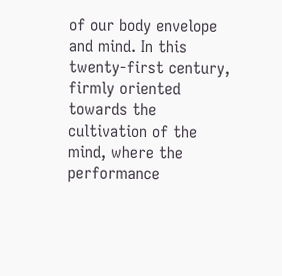of our body envelope and mind. In this twenty-first century, firmly oriented towards the cultivation of the mind, where the performance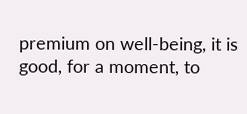premium on well-being, it is good, for a moment, to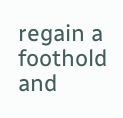regain a foothold and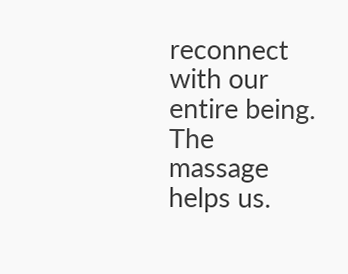reconnect with our entire being. The massage helps us.